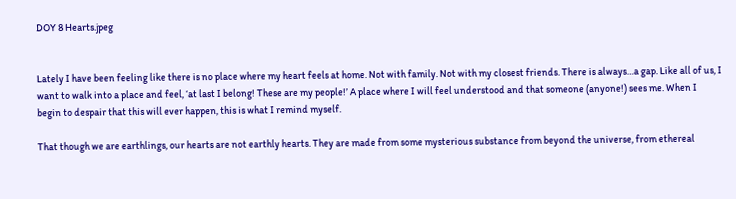DOY 8 Hearts.jpeg


Lately I have been feeling like there is no place where my heart feels at home. Not with family. Not with my closest friends. There is always…a gap. Like all of us, I want to walk into a place and feel, ‘at last I belong! These are my people!’ A place where I will feel understood and that someone (anyone!) sees me. When I begin to despair that this will ever happen, this is what I remind myself.

That though we are earthlings, our hearts are not earthly hearts. They are made from some mysterious substance from beyond the universe, from ethereal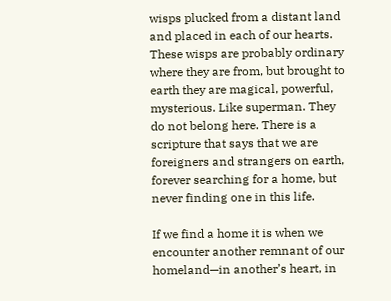wisps plucked from a distant land and placed in each of our hearts. These wisps are probably ordinary where they are from, but brought to earth they are magical, powerful, mysterious. Like superman. They do not belong here. There is a scripture that says that we are foreigners and strangers on earth, forever searching for a home, but never finding one in this life.

If we find a home it is when we encounter another remnant of our homeland—in another’s heart, in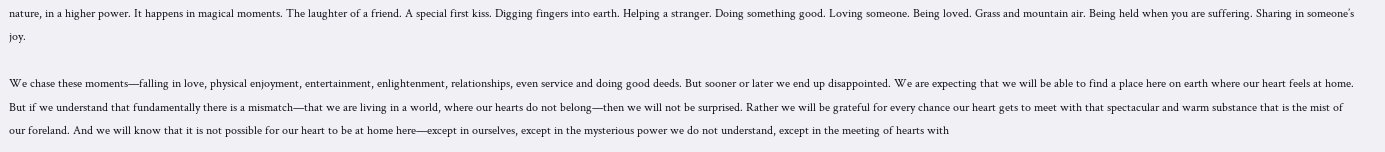nature, in a higher power. It happens in magical moments. The laughter of a friend. A special first kiss. Digging fingers into earth. Helping a stranger. Doing something good. Loving someone. Being loved. Grass and mountain air. Being held when you are suffering. Sharing in someone’s joy.

We chase these moments—falling in love, physical enjoyment, entertainment, enlightenment, relationships, even service and doing good deeds. But sooner or later we end up disappointed. We are expecting that we will be able to find a place here on earth where our heart feels at home. But if we understand that fundamentally there is a mismatch—that we are living in a world, where our hearts do not belong—then we will not be surprised. Rather we will be grateful for every chance our heart gets to meet with that spectacular and warm substance that is the mist of our foreland. And we will know that it is not possible for our heart to be at home here—except in ourselves, except in the mysterious power we do not understand, except in the meeting of hearts with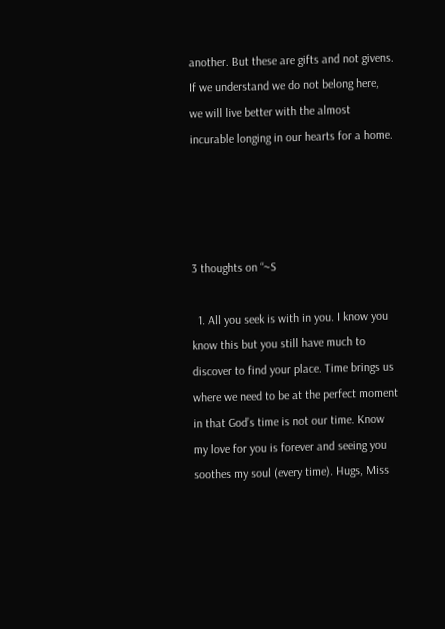another. But these are gifts and not givens. If we understand we do not belong here, we will live better with the almost incurable longing in our hearts for a home.




3 thoughts on “~S

  1. All you seek is with in you. I know you know this but you still have much to discover to find your place. Time brings us where we need to be at the perfect moment in that God’s time is not our time. Know my love for you is forever and seeing you soothes my soul (every time). Hugs, Miss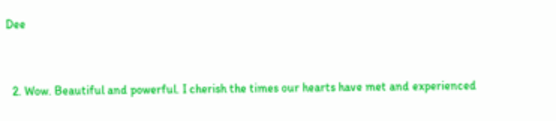Dee


  2. Wow. Beautiful and powerful. I cherish the times our hearts have met and experienced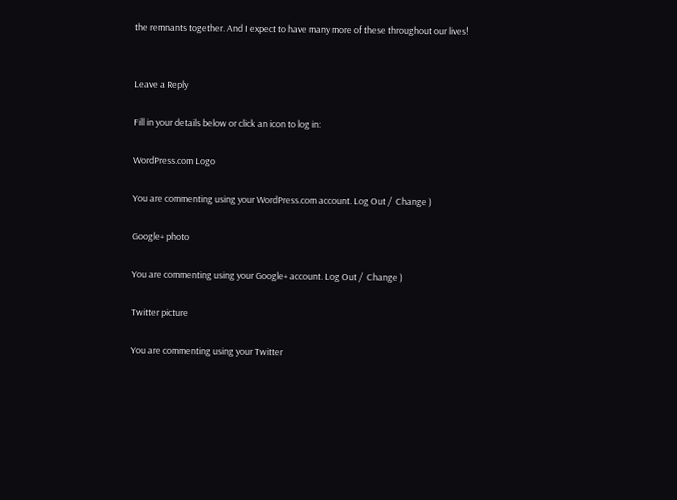the remnants together. And I expect to have many more of these throughout our lives!


Leave a Reply

Fill in your details below or click an icon to log in:

WordPress.com Logo

You are commenting using your WordPress.com account. Log Out /  Change )

Google+ photo

You are commenting using your Google+ account. Log Out /  Change )

Twitter picture

You are commenting using your Twitter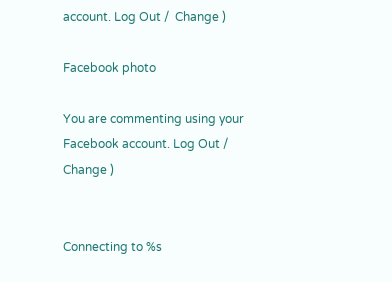account. Log Out /  Change )

Facebook photo

You are commenting using your Facebook account. Log Out /  Change )


Connecting to %s